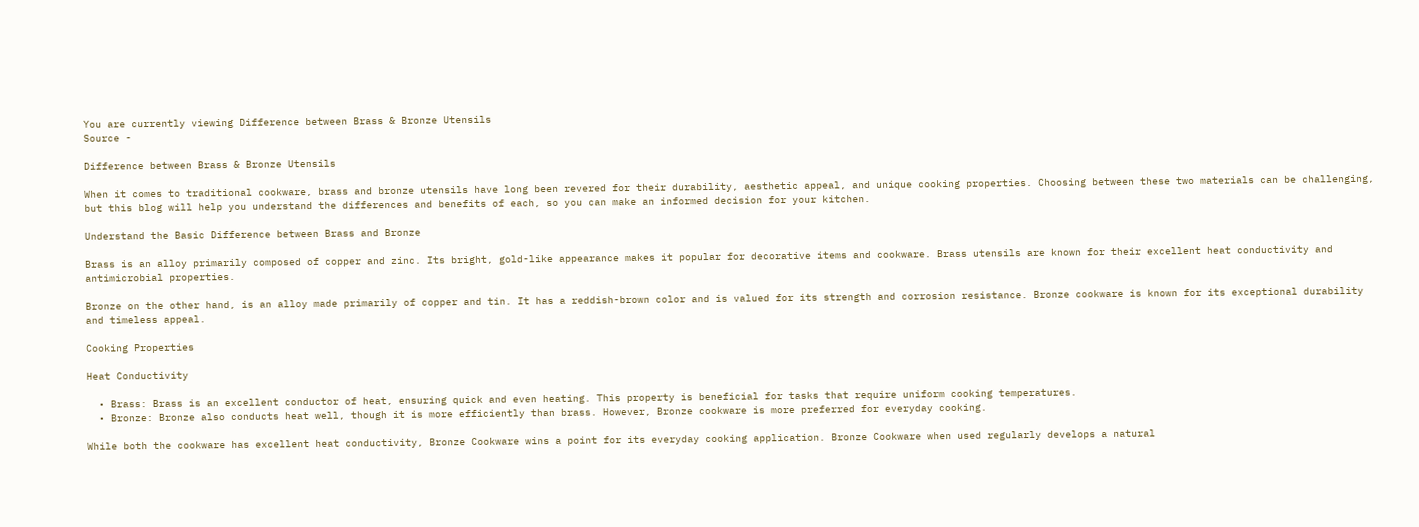You are currently viewing Difference between Brass & Bronze Utensils
Source -

Difference between Brass & Bronze Utensils

When it comes to traditional cookware, brass and bronze utensils have long been revered for their durability, aesthetic appeal, and unique cooking properties. Choosing between these two materials can be challenging, but this blog will help you understand the differences and benefits of each, so you can make an informed decision for your kitchen.

Understand the Basic Difference between Brass and Bronze

Brass is an alloy primarily composed of copper and zinc. Its bright, gold-like appearance makes it popular for decorative items and cookware. Brass utensils are known for their excellent heat conductivity and antimicrobial properties.

Bronze on the other hand, is an alloy made primarily of copper and tin. It has a reddish-brown color and is valued for its strength and corrosion resistance. Bronze cookware is known for its exceptional durability and timeless appeal.

Cooking Properties

Heat Conductivity

  • Brass: Brass is an excellent conductor of heat, ensuring quick and even heating. This property is beneficial for tasks that require uniform cooking temperatures.
  • Bronze: Bronze also conducts heat well, though it is more efficiently than brass. However, Bronze cookware is more preferred for everyday cooking.

While both the cookware has excellent heat conductivity, Bronze Cookware wins a point for its everyday cooking application. Bronze Cookware when used regularly develops a natural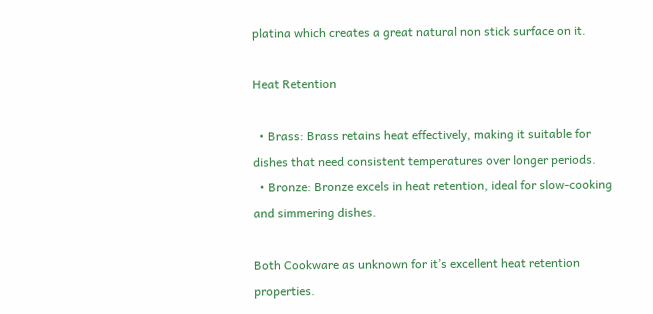platina which creates a great natural non stick surface on it.

Heat Retention

  • Brass: Brass retains heat effectively, making it suitable for dishes that need consistent temperatures over longer periods.
  • Bronze: Bronze excels in heat retention, ideal for slow-cooking and simmering dishes.

Both Cookware as unknown for it’s excellent heat retention properties.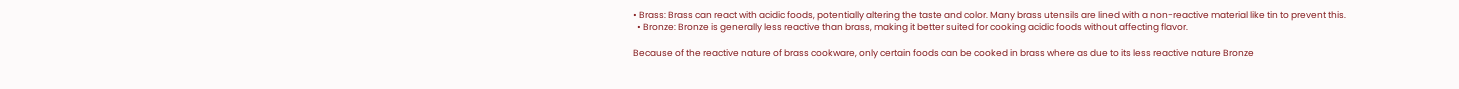• Brass: Brass can react with acidic foods, potentially altering the taste and color. Many brass utensils are lined with a non-reactive material like tin to prevent this.
  • Bronze: Bronze is generally less reactive than brass, making it better suited for cooking acidic foods without affecting flavor.

Because of the reactive nature of brass cookware, only certain foods can be cooked in brass where as due to its less reactive nature Bronze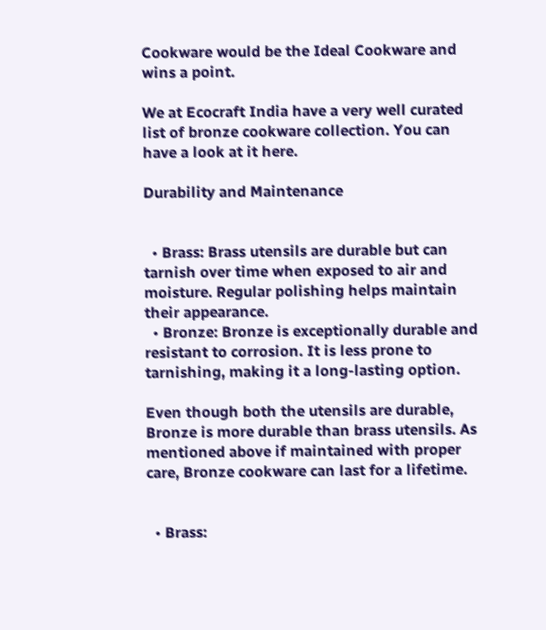Cookware would be the Ideal Cookware and wins a point.

We at Ecocraft India have a very well curated list of bronze cookware collection. You can have a look at it here.

Durability and Maintenance


  • Brass: Brass utensils are durable but can tarnish over time when exposed to air and moisture. Regular polishing helps maintain their appearance.
  • Bronze: Bronze is exceptionally durable and resistant to corrosion. It is less prone to tarnishing, making it a long-lasting option.

Even though both the utensils are durable, Bronze is more durable than brass utensils. As mentioned above if maintained with proper care, Bronze cookware can last for a lifetime.


  • Brass: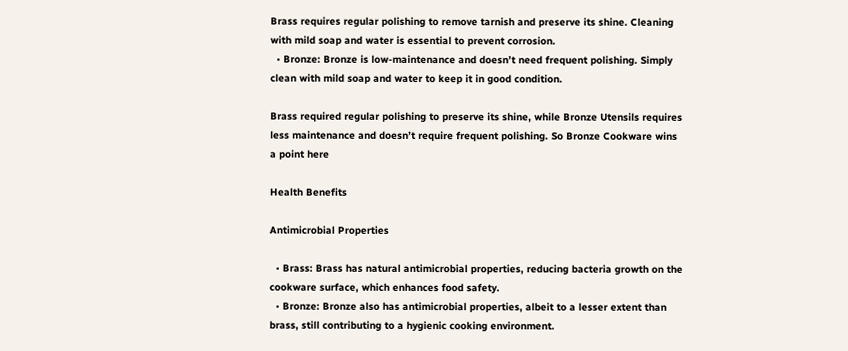Brass requires regular polishing to remove tarnish and preserve its shine. Cleaning with mild soap and water is essential to prevent corrosion.
  • Bronze: Bronze is low-maintenance and doesn’t need frequent polishing. Simply clean with mild soap and water to keep it in good condition.

Brass required regular polishing to preserve its shine, while Bronze Utensils requires less maintenance and doesn’t require frequent polishing. So Bronze Cookware wins a point here

Health Benefits

Antimicrobial Properties

  • Brass: Brass has natural antimicrobial properties, reducing bacteria growth on the cookware surface, which enhances food safety.
  • Bronze: Bronze also has antimicrobial properties, albeit to a lesser extent than brass, still contributing to a hygienic cooking environment.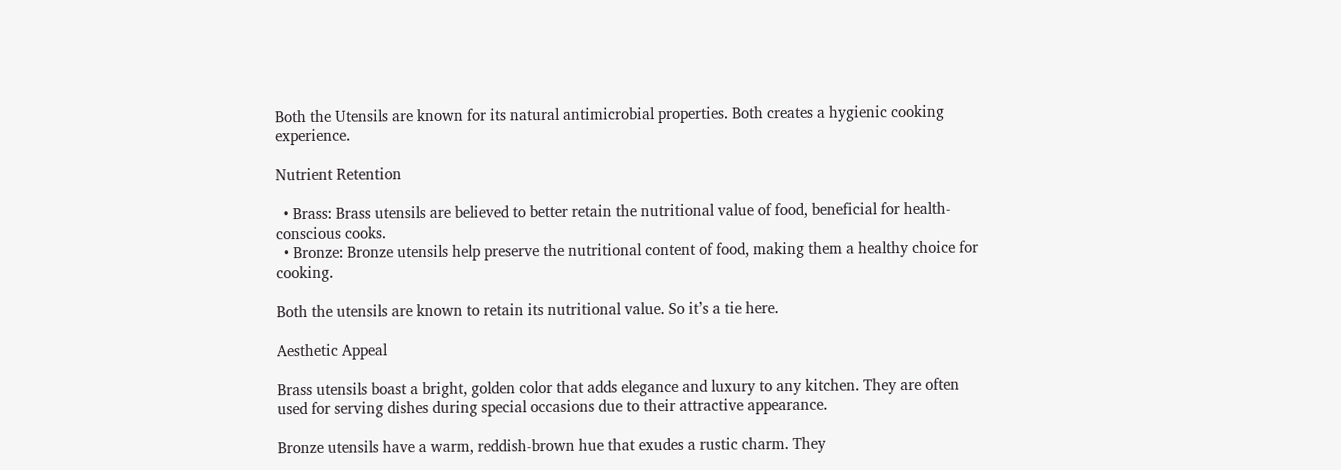Both the Utensils are known for its natural antimicrobial properties. Both creates a hygienic cooking experience.

Nutrient Retention

  • Brass: Brass utensils are believed to better retain the nutritional value of food, beneficial for health-conscious cooks.
  • Bronze: Bronze utensils help preserve the nutritional content of food, making them a healthy choice for cooking.

Both the utensils are known to retain its nutritional value. So it’s a tie here.

Aesthetic Appeal

Brass utensils boast a bright, golden color that adds elegance and luxury to any kitchen. They are often used for serving dishes during special occasions due to their attractive appearance.

Bronze utensils have a warm, reddish-brown hue that exudes a rustic charm. They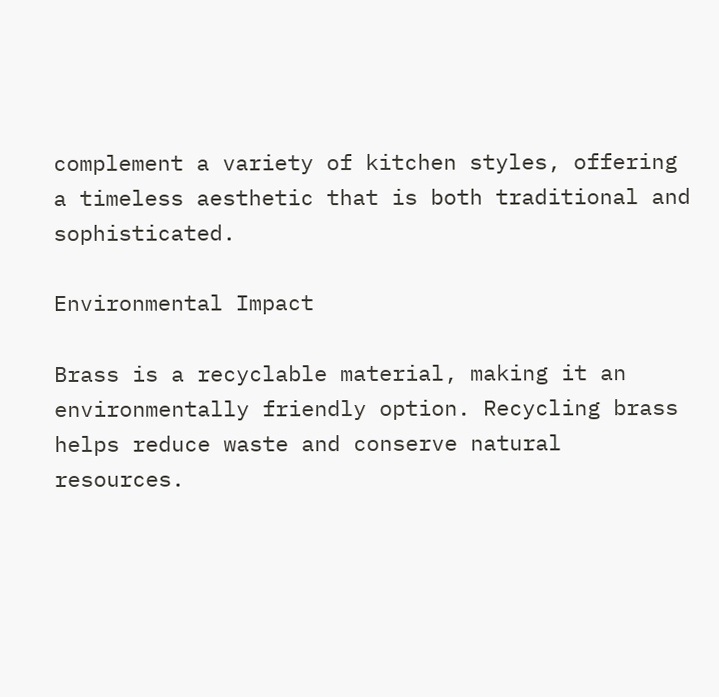complement a variety of kitchen styles, offering a timeless aesthetic that is both traditional and sophisticated.

Environmental Impact

Brass is a recyclable material, making it an environmentally friendly option. Recycling brass helps reduce waste and conserve natural resources.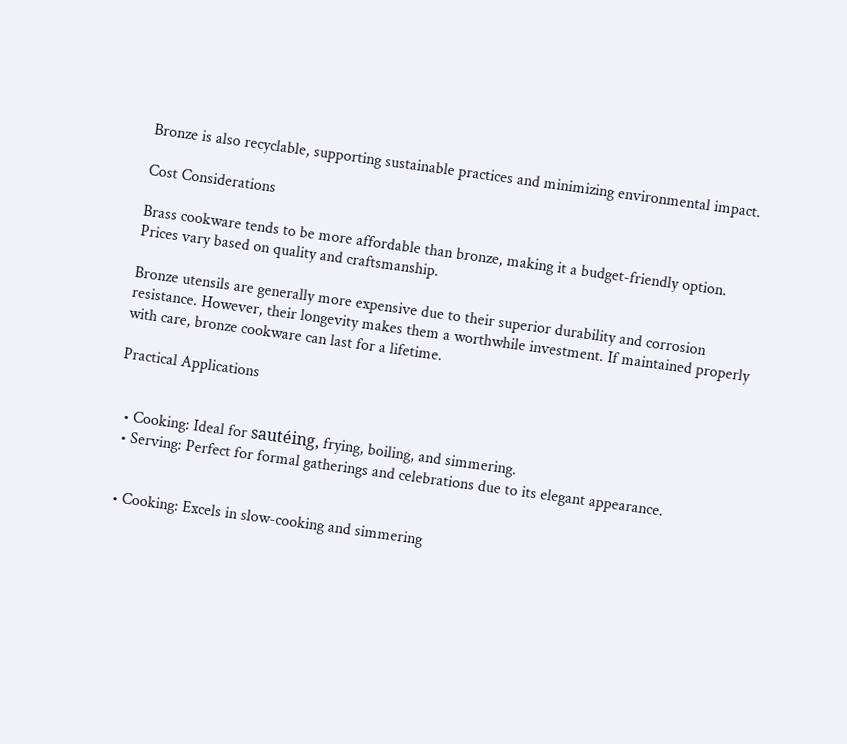Bronze is also recyclable, supporting sustainable practices and minimizing environmental impact.

Cost Considerations

Brass cookware tends to be more affordable than bronze, making it a budget-friendly option. Prices vary based on quality and craftsmanship.

Bronze utensils are generally more expensive due to their superior durability and corrosion resistance. However, their longevity makes them a worthwhile investment. If maintained properly with care, bronze cookware can last for a lifetime.

Practical Applications


  • Cooking: Ideal for sautéing, frying, boiling, and simmering.
  • Serving: Perfect for formal gatherings and celebrations due to its elegant appearance.


  • Cooking: Excels in slow-cooking and simmering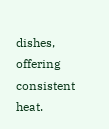dishes, offering consistent heat.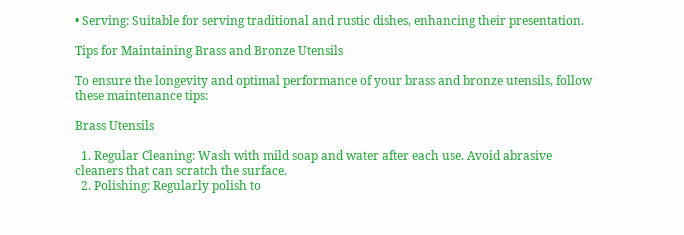• Serving: Suitable for serving traditional and rustic dishes, enhancing their presentation.

Tips for Maintaining Brass and Bronze Utensils

To ensure the longevity and optimal performance of your brass and bronze utensils, follow these maintenance tips:

Brass Utensils

  1. Regular Cleaning: Wash with mild soap and water after each use. Avoid abrasive cleaners that can scratch the surface.
  2. Polishing: Regularly polish to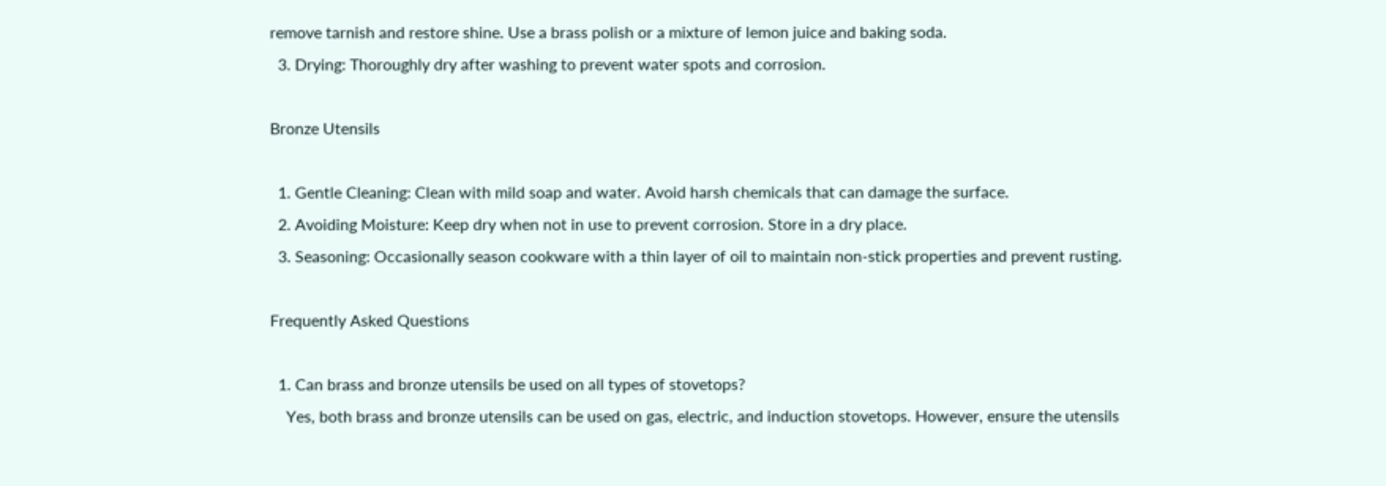remove tarnish and restore shine. Use a brass polish or a mixture of lemon juice and baking soda.
  3. Drying: Thoroughly dry after washing to prevent water spots and corrosion.

Bronze Utensils

  1. Gentle Cleaning: Clean with mild soap and water. Avoid harsh chemicals that can damage the surface.
  2. Avoiding Moisture: Keep dry when not in use to prevent corrosion. Store in a dry place.
  3. Seasoning: Occasionally season cookware with a thin layer of oil to maintain non-stick properties and prevent rusting.

Frequently Asked Questions

  1. Can brass and bronze utensils be used on all types of stovetops?
    Yes, both brass and bronze utensils can be used on gas, electric, and induction stovetops. However, ensure the utensils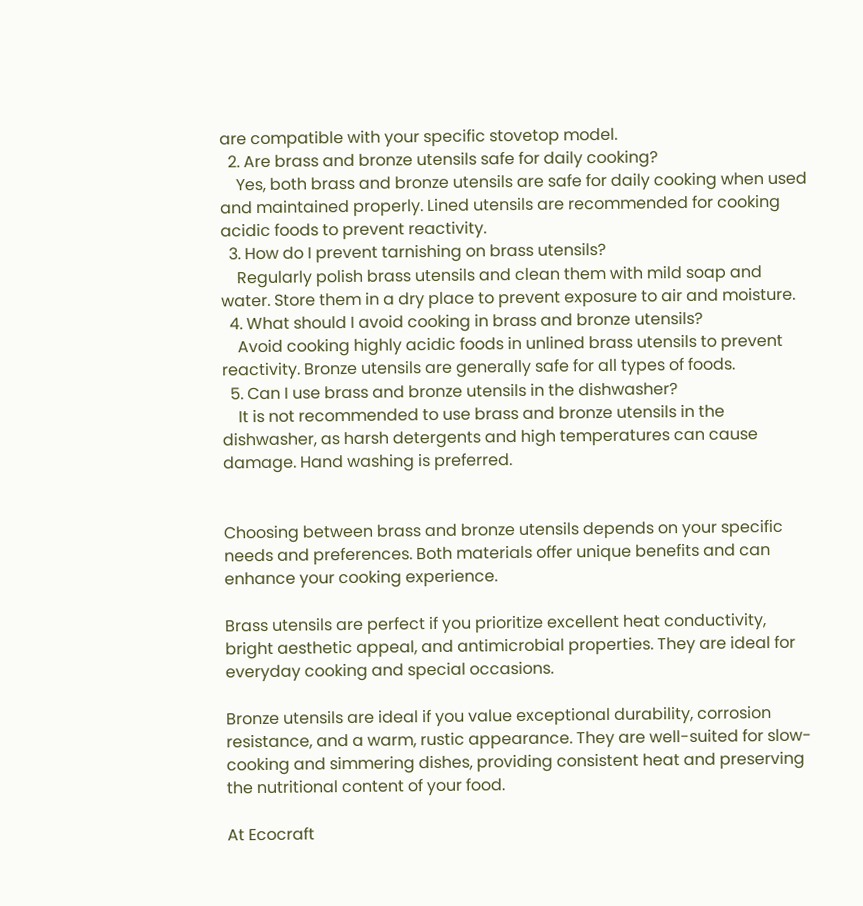are compatible with your specific stovetop model.
  2. Are brass and bronze utensils safe for daily cooking?
    Yes, both brass and bronze utensils are safe for daily cooking when used and maintained properly. Lined utensils are recommended for cooking acidic foods to prevent reactivity.
  3. How do I prevent tarnishing on brass utensils?
    Regularly polish brass utensils and clean them with mild soap and water. Store them in a dry place to prevent exposure to air and moisture.
  4. What should I avoid cooking in brass and bronze utensils?
    Avoid cooking highly acidic foods in unlined brass utensils to prevent reactivity. Bronze utensils are generally safe for all types of foods.
  5. Can I use brass and bronze utensils in the dishwasher?
    It is not recommended to use brass and bronze utensils in the dishwasher, as harsh detergents and high temperatures can cause damage. Hand washing is preferred.


Choosing between brass and bronze utensils depends on your specific needs and preferences. Both materials offer unique benefits and can enhance your cooking experience.

Brass utensils are perfect if you prioritize excellent heat conductivity, bright aesthetic appeal, and antimicrobial properties. They are ideal for everyday cooking and special occasions.

Bronze utensils are ideal if you value exceptional durability, corrosion resistance, and a warm, rustic appearance. They are well-suited for slow-cooking and simmering dishes, providing consistent heat and preserving the nutritional content of your food.

At Ecocraft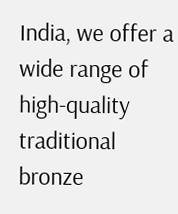India, we offer a wide range of high-quality traditional bronze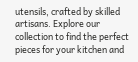utensils, crafted by skilled artisans. Explore our collection to find the perfect pieces for your kitchen and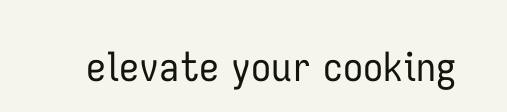elevate your cooking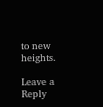to new heights.

Leave a Reply